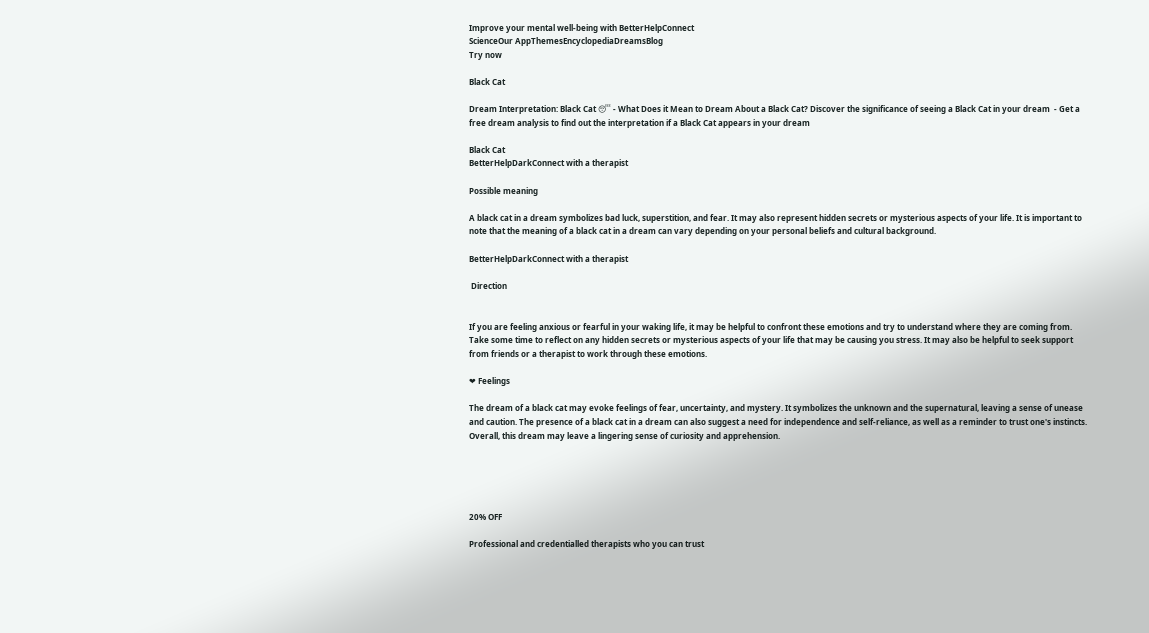Improve your mental well-being with BetterHelpConnect
ScienceOur AppThemesEncyclopediaDreamsBlog
Try now

Black Cat

Dream Interpretation: Black Cat 😴 - What Does it Mean to Dream About a Black Cat? Discover the significance of seeing a Black Cat in your dream  - Get a free dream analysis to find out the interpretation if a Black Cat appears in your dream

Black Cat
BetterHelpDarkConnect with a therapist

Possible meaning

A black cat in a dream symbolizes bad luck, superstition, and fear. It may also represent hidden secrets or mysterious aspects of your life. It is important to note that the meaning of a black cat in a dream can vary depending on your personal beliefs and cultural background.

BetterHelpDarkConnect with a therapist

 Direction


If you are feeling anxious or fearful in your waking life, it may be helpful to confront these emotions and try to understand where they are coming from. Take some time to reflect on any hidden secrets or mysterious aspects of your life that may be causing you stress. It may also be helpful to seek support from friends or a therapist to work through these emotions.

❤ Feelings

The dream of a black cat may evoke feelings of fear, uncertainty, and mystery. It symbolizes the unknown and the supernatural, leaving a sense of unease and caution. The presence of a black cat in a dream can also suggest a need for independence and self-reliance, as well as a reminder to trust one's instincts. Overall, this dream may leave a lingering sense of curiosity and apprehension.





20% OFF

Professional and credentialled therapists who you can trust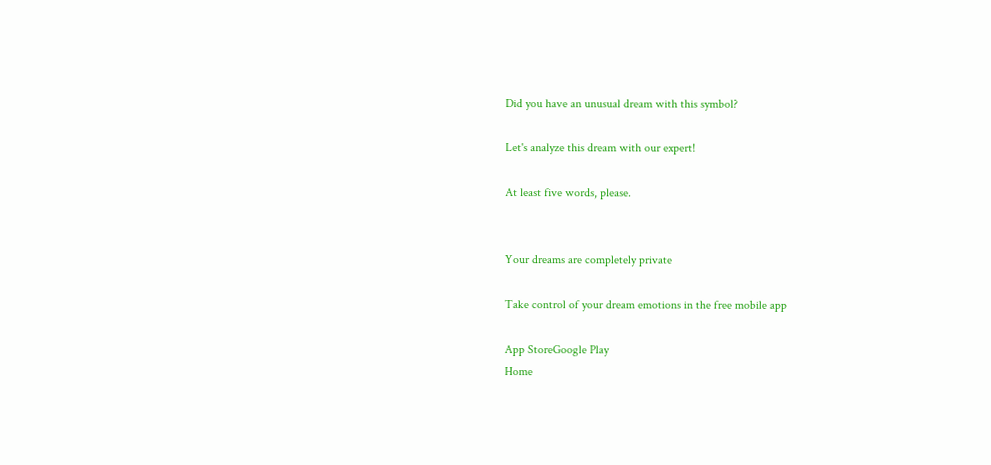Did you have an unusual dream with this symbol?

Let's analyze this dream with our expert!

At least five words, please.


Your dreams are completely private

Take control of your dream emotions in the free mobile app

App StoreGoogle Play
Home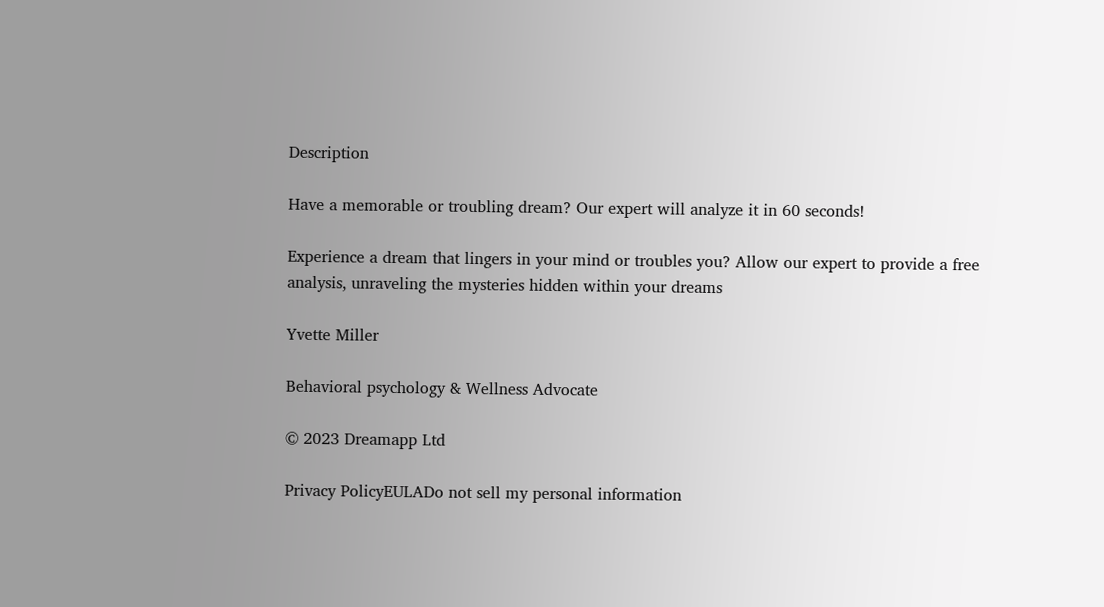Description

Have a memorable or troubling dream? Our expert will analyze it in 60 seconds!

Experience a dream that lingers in your mind or troubles you? Allow our expert to provide a free analysis, unraveling the mysteries hidden within your dreams

Yvette Miller

Behavioral psychology & Wellness Advocate

© 2023 Dreamapp Ltd

Privacy PolicyEULADo not sell my personal information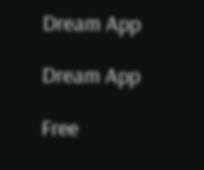Dream App

Dream App

Free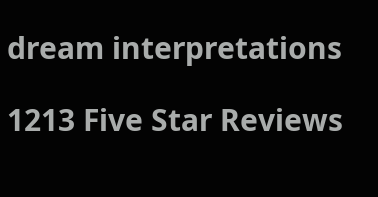dream interpretations

1213 Five Star Reviews